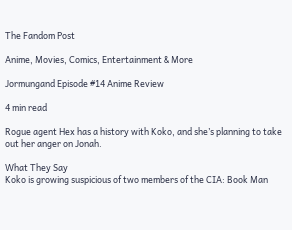The Fandom Post

Anime, Movies, Comics, Entertainment & More

Jormungand Episode #14 Anime Review

4 min read

Rogue agent Hex has a history with Koko, and she’s planning to take out her anger on Jonah.

What They Say
Koko is growing suspicious of two members of the CIA: Book Man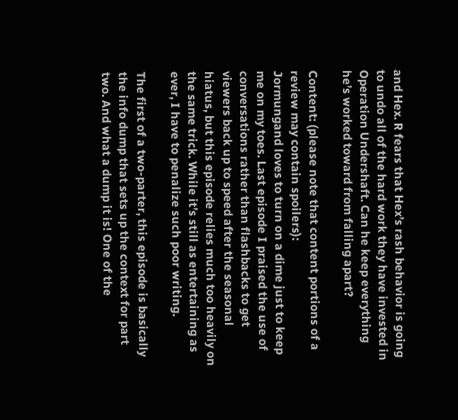and Hex. R fears that Hex’s rash behavior is going to undo all of the hard work they have invested in Operation Undershaft. Can he keep everything he’s worked toward from falling apart?

Content: (please note that content portions of a review may contain spoilers):
Jormungand loves to turn on a dime just to keep me on my toes. Last episode I praised the use of conversations rather than flashbacks to get viewers back up to speed after the seasonal hiatus, but this episode relies much too heavily on the same trick. While it’s still as entertaining as ever, I have to penalize such poor writing.

The first of a two-parter, this episode is basically the info dump that sets up the context for part two. And what a dump it is! One of the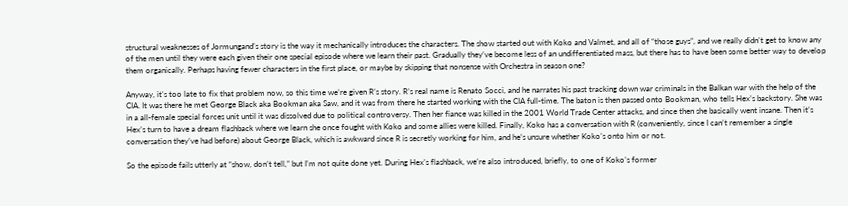structural weaknesses of Jormungand’s story is the way it mechanically introduces the characters. The show started out with Koko and Valmet, and all of “those guys”, and we really didn’t get to know any of the men until they were each given their one special episode where we learn their past. Gradually they’ve become less of an undifferentiated mass, but there has to have been some better way to develop them organically. Perhaps having fewer characters in the first place, or maybe by skipping that nonsense with Orchestra in season one?

Anyway, it’s too late to fix that problem now, so this time we’re given R’s story. R’s real name is Renato Socci, and he narrates his past tracking down war criminals in the Balkan war with the help of the CIA. It was there he met George Black aka Bookman aka Saw, and it was from there he started working with the CIA full-time. The baton is then passed onto Bookman, who tells Hex’s backstory. She was in a all-female special forces unit until it was dissolved due to political controversy. Then her fiance was killed in the 2001 World Trade Center attacks, and since then she basically went insane. Then it’s Hex’s turn to have a dream flashback where we learn she once fought with Koko and some allies were killed. Finally, Koko has a conversation with R (conveniently, since I can’t remember a single conversation they’ve had before) about George Black, which is awkward since R is secretly working for him, and he’s unsure whether Koko’s onto him or not.

So the episode fails utterly at “show, don’t tell,” but I’m not quite done yet. During Hex’s flashback, we’re also introduced, briefly, to one of Koko’s former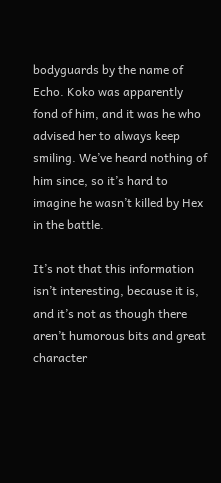bodyguards by the name of Echo. Koko was apparently fond of him, and it was he who advised her to always keep smiling. We’ve heard nothing of him since, so it’s hard to imagine he wasn’t killed by Hex in the battle.

It’s not that this information isn’t interesting, because it is, and it’s not as though there aren’t humorous bits and great character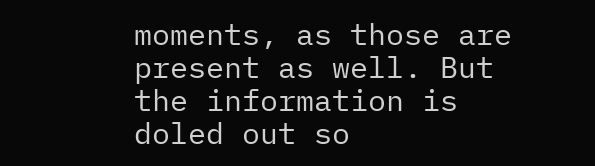moments, as those are present as well. But the information is doled out so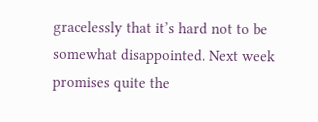gracelessly that it’s hard not to be somewhat disappointed. Next week promises quite the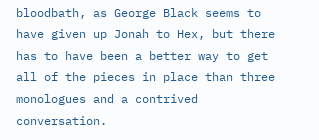bloodbath, as George Black seems to have given up Jonah to Hex, but there has to have been a better way to get all of the pieces in place than three monologues and a contrived conversation.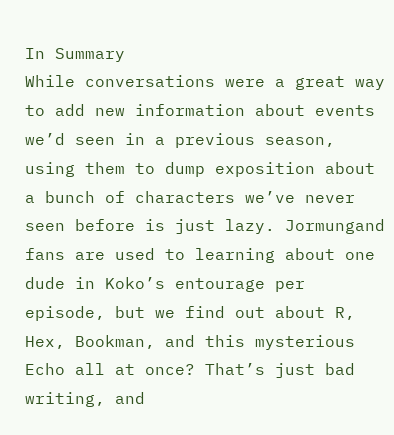In Summary
While conversations were a great way to add new information about events we’d seen in a previous season, using them to dump exposition about a bunch of characters we’ve never seen before is just lazy. Jormungand fans are used to learning about one dude in Koko’s entourage per episode, but we find out about R, Hex, Bookman, and this mysterious Echo all at once? That’s just bad writing, and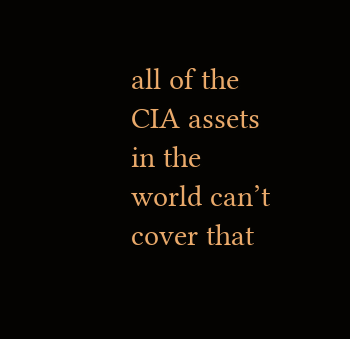all of the CIA assets in the world can’t cover that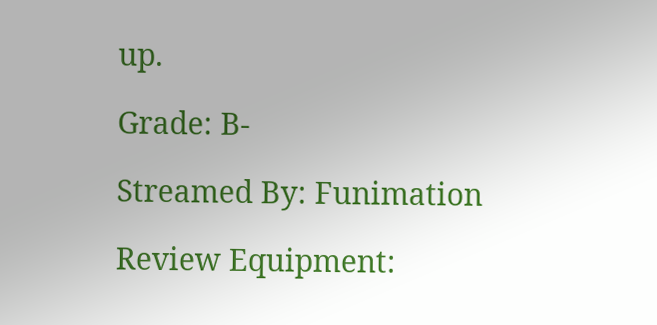up.

Grade: B-

Streamed By: Funimation

Review Equipment: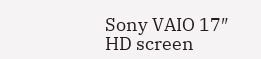Sony VAIO 17″ HD screen